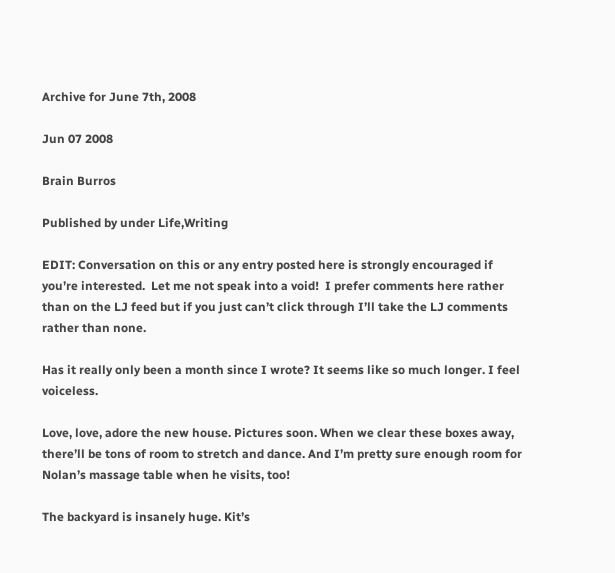Archive for June 7th, 2008

Jun 07 2008

Brain Burros

Published by under Life,Writing

EDIT: Conversation on this or any entry posted here is strongly encouraged if you’re interested.  Let me not speak into a void!  I prefer comments here rather than on the LJ feed but if you just can’t click through I’ll take the LJ comments rather than none.

Has it really only been a month since I wrote? It seems like so much longer. I feel voiceless.

Love, love, adore the new house. Pictures soon. When we clear these boxes away, there’ll be tons of room to stretch and dance. And I’m pretty sure enough room for Nolan’s massage table when he visits, too!

The backyard is insanely huge. Kit’s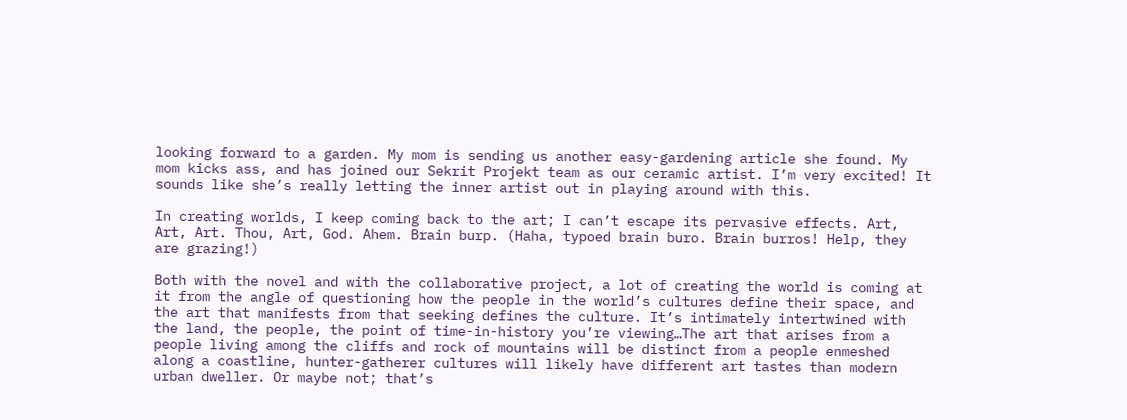looking forward to a garden. My mom is sending us another easy-gardening article she found. My mom kicks ass, and has joined our Sekrit Projekt team as our ceramic artist. I’m very excited! It sounds like she’s really letting the inner artist out in playing around with this.

In creating worlds, I keep coming back to the art; I can’t escape its pervasive effects. Art, Art, Art. Thou, Art, God. Ahem. Brain burp. (Haha, typoed brain buro. Brain burros! Help, they are grazing!)

Both with the novel and with the collaborative project, a lot of creating the world is coming at it from the angle of questioning how the people in the world’s cultures define their space, and the art that manifests from that seeking defines the culture. It’s intimately intertwined with the land, the people, the point of time-in-history you’re viewing…The art that arises from a people living among the cliffs and rock of mountains will be distinct from a people enmeshed along a coastline, hunter-gatherer cultures will likely have different art tastes than modern urban dweller. Or maybe not; that’s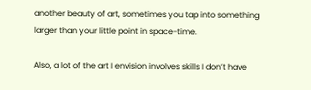another beauty of art, sometimes you tap into something larger than your little point in space-time.

Also, a lot of the art I envision involves skills I don’t have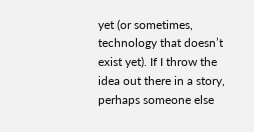yet (or sometimes, technology that doesn’t exist yet). If I throw the idea out there in a story, perhaps someone else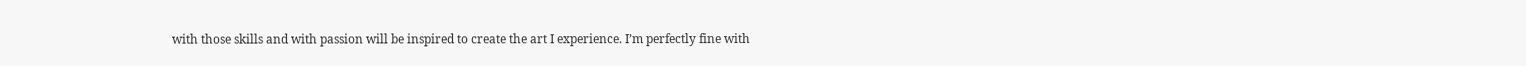with those skills and with passion will be inspired to create the art I experience. I’m perfectly fine with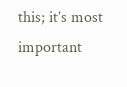this; it’s most important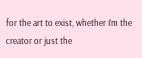for the art to exist, whether I’m the creator or just the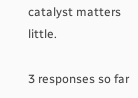catalyst matters little.

3 responses so far